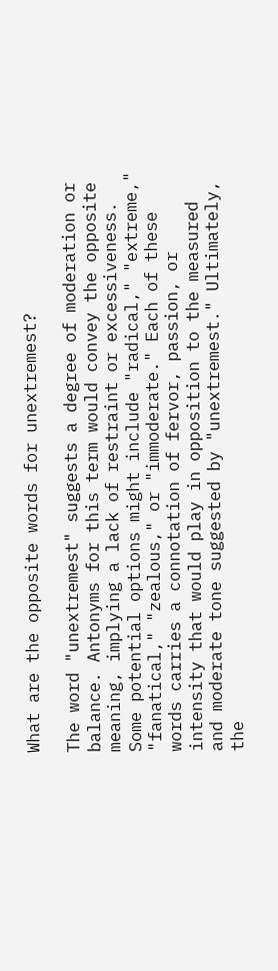What are the opposite words for unextremest?

The word "unextremest" suggests a degree of moderation or balance. Antonyms for this term would convey the opposite meaning, implying a lack of restraint or excessiveness. Some potential options might include "radical," "extreme," "fanatical," "zealous," or "immoderate." Each of these words carries a connotation of fervor, passion, or intensity that would play in opposition to the measured and moderate tone suggested by "unextremest." Ultimately, the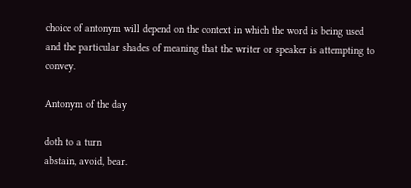choice of antonym will depend on the context in which the word is being used and the particular shades of meaning that the writer or speaker is attempting to convey.

Antonym of the day

doth to a turn
abstain, avoid, bear.